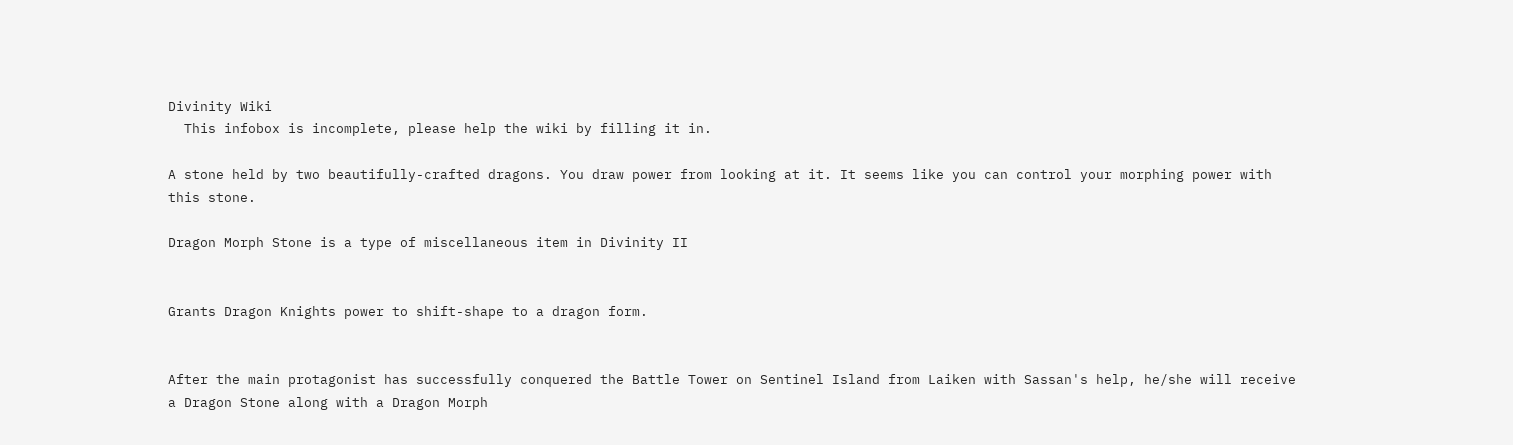Divinity Wiki
  This infobox is incomplete, please help the wiki by filling it in.

A stone held by two beautifully-crafted dragons. You draw power from looking at it. It seems like you can control your morphing power with this stone.

Dragon Morph Stone is a type of miscellaneous item in Divinity II


Grants Dragon Knights power to shift-shape to a dragon form.


After the main protagonist has successfully conquered the Battle Tower on Sentinel Island from Laiken with Sassan's help, he/she will receive a Dragon Stone along with a Dragon Morph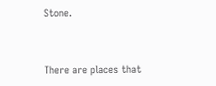Stone.


There are places that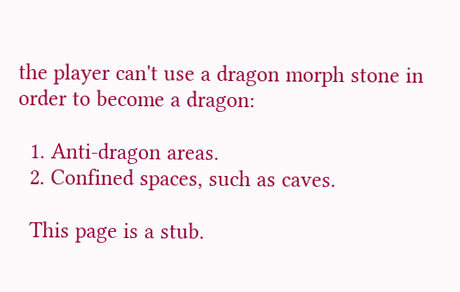the player can't use a dragon morph stone in order to become a dragon:

  1. Anti-dragon areas.
  2. Confined spaces, such as caves.

  This page is a stub.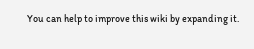You can help to improve this wiki by expanding it.